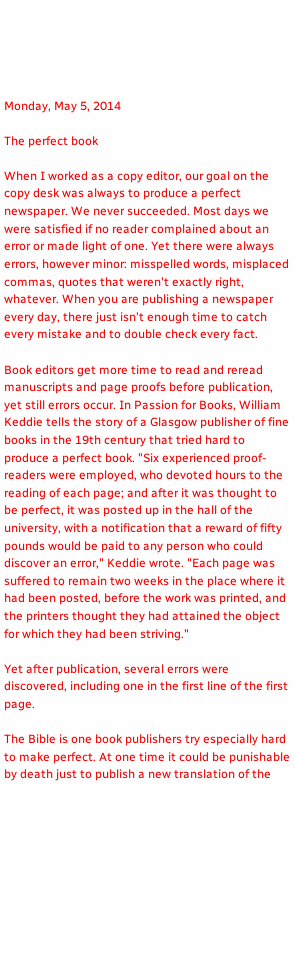Monday, May 5, 2014

The perfect book

When I worked as a copy editor, our goal on the copy desk was always to produce a perfect newspaper. We never succeeded. Most days we were satisfied if no reader complained about an error or made light of one. Yet there were always errors, however minor: misspelled words, misplaced commas, quotes that weren't exactly right, whatever. When you are publishing a newspaper every day, there just isn't enough time to catch every mistake and to double check every fact.

Book editors get more time to read and reread manuscripts and page proofs before publication, yet still errors occur. In Passion for Books, William Keddie tells the story of a Glasgow publisher of fine books in the 19th century that tried hard to produce a perfect book. "Six experienced proof-readers were employed, who devoted hours to the reading of each page; and after it was thought to be perfect, it was posted up in the hall of the university, with a notification that a reward of fifty pounds would be paid to any person who could discover an error," Keddie wrote. "Each page was suffered to remain two weeks in the place where it had been posted, before the work was printed, and the printers thought they had attained the object for which they had been striving."

Yet after publication, several errors were discovered, including one in the first line of the first page.

The Bible is one book publishers try especially hard to make perfect. At one time it could be punishable by death just to publish a new translation of the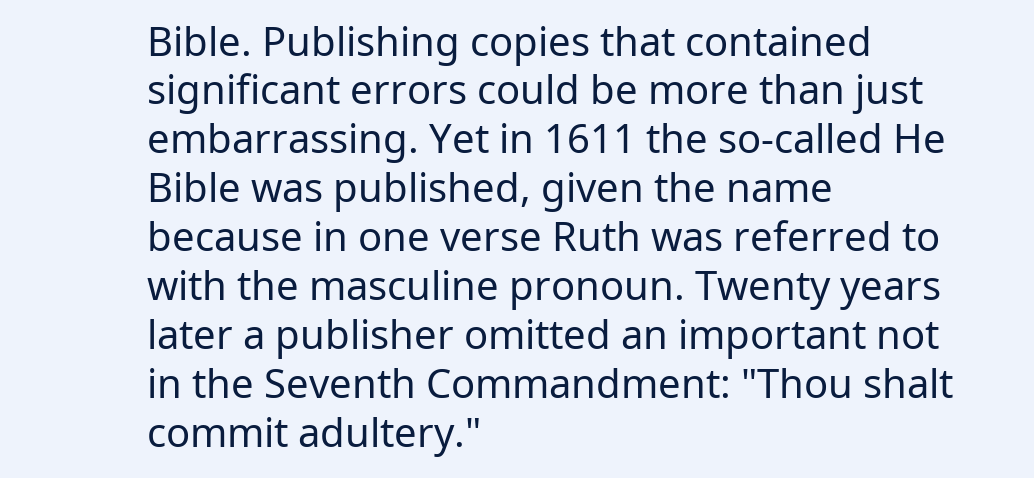Bible. Publishing copies that contained significant errors could be more than just embarrassing. Yet in 1611 the so-called He Bible was published, given the name because in one verse Ruth was referred to with the masculine pronoun. Twenty years later a publisher omitted an important not in the Seventh Commandment: "Thou shalt commit adultery."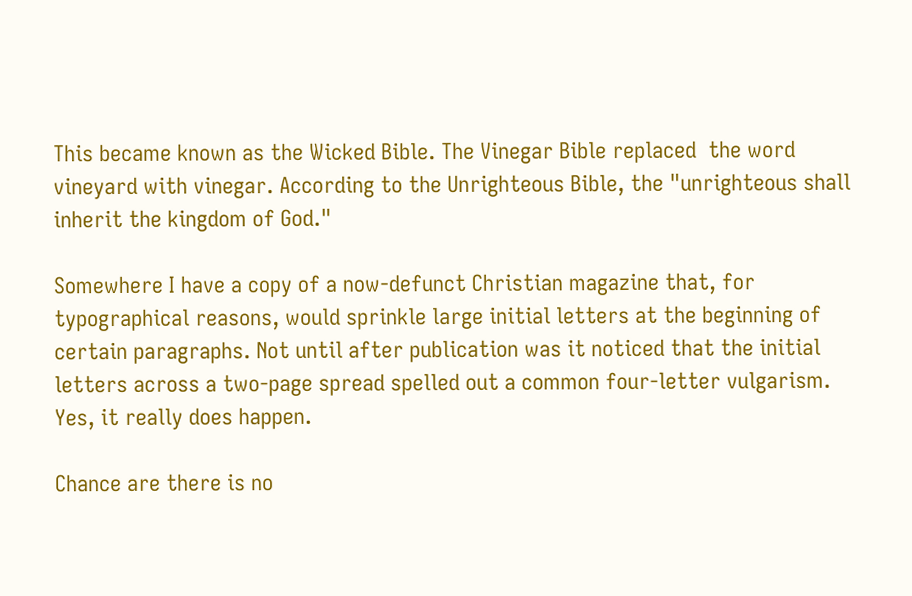This became known as the Wicked Bible. The Vinegar Bible replaced  the word vineyard with vinegar. According to the Unrighteous Bible, the "unrighteous shall inherit the kingdom of God."

Somewhere I have a copy of a now-defunct Christian magazine that, for typographical reasons, would sprinkle large initial letters at the beginning of certain paragraphs. Not until after publication was it noticed that the initial letters across a two-page spread spelled out a common four-letter vulgarism. Yes, it really does happen.

Chance are there is no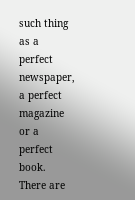such thing as a perfect newspaper, a perfect magazine or a perfect book. There are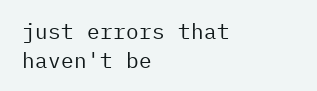just errors that haven't be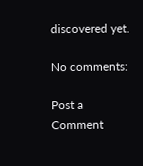discovered yet.

No comments:

Post a Comment